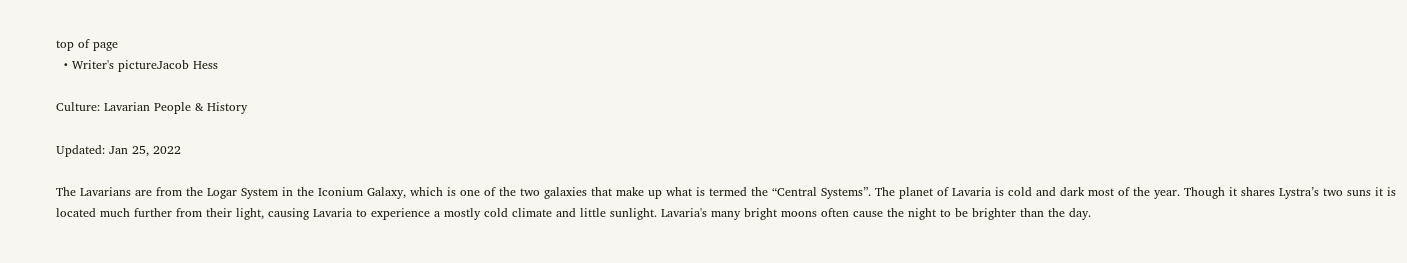top of page
  • Writer's pictureJacob Hess

Culture: Lavarian People & History

Updated: Jan 25, 2022

The Lavarians are from the Logar System in the Iconium Galaxy, which is one of the two galaxies that make up what is termed the “Central Systems”. The planet of Lavaria is cold and dark most of the year. Though it shares Lystra’s two suns it is located much further from their light, causing Lavaria to experience a mostly cold climate and little sunlight. Lavaria's many bright moons often cause the night to be brighter than the day.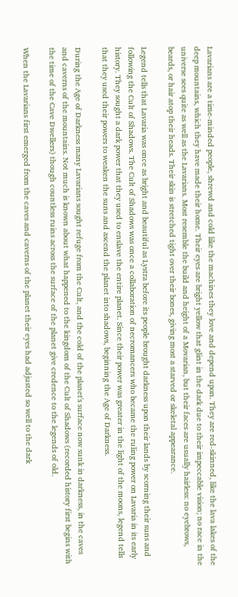Lavarians are a time-minded people, shrewd and cold like the machines they love and depend upon. They are red-skinned, like the lava lakes of the deep mountains, which they have made their home. Their eyes are bright yellow that glint in the dark due to their impeccable vision; no race in the universe sees quite as well as the Lavarians. Most resemble the build and height of a Movarian, but their faces are usually hairless: no eyebrows, beards, or hair atop their heads. Their skin is stretched tight over their bones, giving most a starved or skeletal appearance.

Legend tells that Lavaria was once as bright and beautiful as Lystra before its people brought darkness upon their lands by scorning their suns and following the Cult of Shadows. The Cult of Shadows was once a collaboration of necromancers who became the ruling power on Lavaria in its early history. They sought a dark power that they used to enslave the entire planet. Since their power was greater in the light of the moons, legend tells that they used their powers to weaken the suns and ascend the planet into shadows, beginning the Age of Darkness.

During the Age of Darkness many Lavarians sought refuge from the Cult, and the cold of the planet's surface now sunk in darkness, in the caves and caverns of the mountains. Not much is known about what happened to the kingdom of the Cult of Shadows (recorded history first begins with the time of the Cave Dwellers) though countless ruins across the surface of the planet give credence to the legends of old.

When the Lavarians first emerged from the caves and caverns of the planet their eyes had adjusted so well to the dark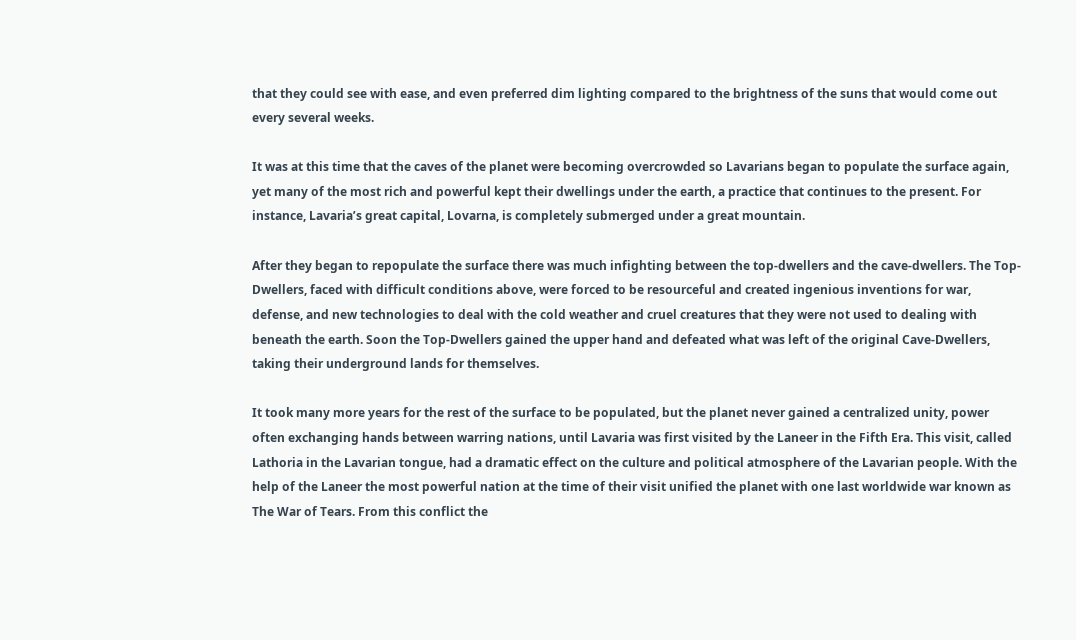that they could see with ease, and even preferred dim lighting compared to the brightness of the suns that would come out every several weeks.

It was at this time that the caves of the planet were becoming overcrowded so Lavarians began to populate the surface again, yet many of the most rich and powerful kept their dwellings under the earth, a practice that continues to the present. For instance, Lavaria’s great capital, Lovarna, is completely submerged under a great mountain.

After they began to repopulate the surface there was much infighting between the top-dwellers and the cave-dwellers. The Top-Dwellers, faced with difficult conditions above, were forced to be resourceful and created ingenious inventions for war, defense, and new technologies to deal with the cold weather and cruel creatures that they were not used to dealing with beneath the earth. Soon the Top-Dwellers gained the upper hand and defeated what was left of the original Cave-Dwellers, taking their underground lands for themselves.

It took many more years for the rest of the surface to be populated, but the planet never gained a centralized unity, power often exchanging hands between warring nations, until Lavaria was first visited by the Laneer in the Fifth Era. This visit, called Lathoria in the Lavarian tongue, had a dramatic effect on the culture and political atmosphere of the Lavarian people. With the help of the Laneer the most powerful nation at the time of their visit unified the planet with one last worldwide war known as The War of Tears. From this conflict the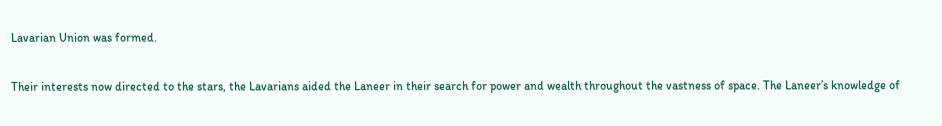Lavarian Union was formed.

Their interests now directed to the stars, the Lavarians aided the Laneer in their search for power and wealth throughout the vastness of space. The Laneer’s knowledge of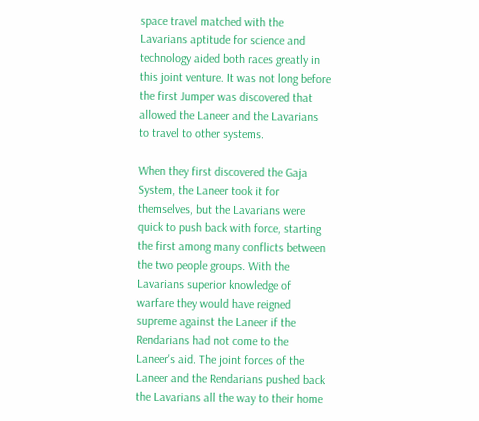space travel matched with the Lavarians aptitude for science and technology aided both races greatly in this joint venture. It was not long before the first Jumper was discovered that allowed the Laneer and the Lavarians to travel to other systems.

When they first discovered the Gaja System, the Laneer took it for themselves, but the Lavarians were quick to push back with force, starting the first among many conflicts between the two people groups. With the Lavarians superior knowledge of warfare they would have reigned supreme against the Laneer if the Rendarians had not come to the Laneer's aid. The joint forces of the Laneer and the Rendarians pushed back the Lavarians all the way to their home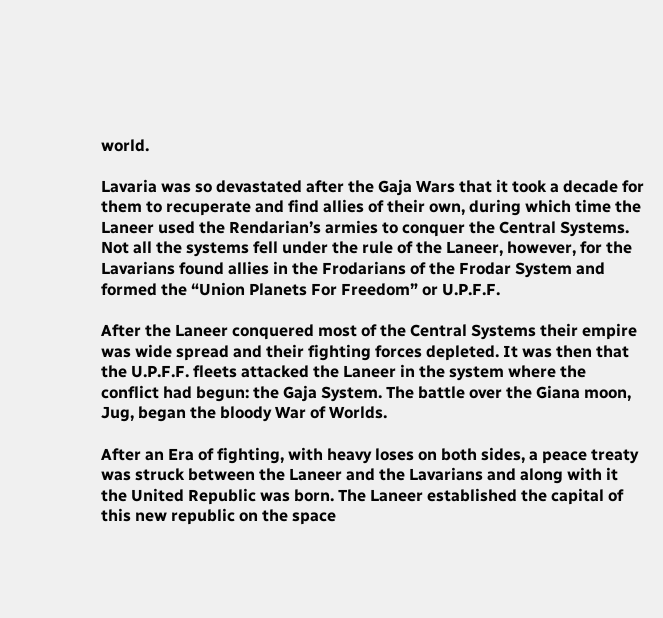world.

Lavaria was so devastated after the Gaja Wars that it took a decade for them to recuperate and find allies of their own, during which time the Laneer used the Rendarian’s armies to conquer the Central Systems. Not all the systems fell under the rule of the Laneer, however, for the Lavarians found allies in the Frodarians of the Frodar System and formed the “Union Planets For Freedom” or U.P.F.F.

After the Laneer conquered most of the Central Systems their empire was wide spread and their fighting forces depleted. It was then that the U.P.F.F. fleets attacked the Laneer in the system where the conflict had begun: the Gaja System. The battle over the Giana moon, Jug, began the bloody War of Worlds.

After an Era of fighting, with heavy loses on both sides, a peace treaty was struck between the Laneer and the Lavarians and along with it the United Republic was born. The Laneer established the capital of this new republic on the space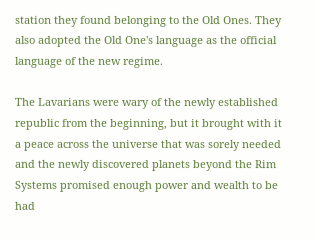station they found belonging to the Old Ones. They also adopted the Old One's language as the official language of the new regime.

The Lavarians were wary of the newly established republic from the beginning, but it brought with it a peace across the universe that was sorely needed and the newly discovered planets beyond the Rim Systems promised enough power and wealth to be had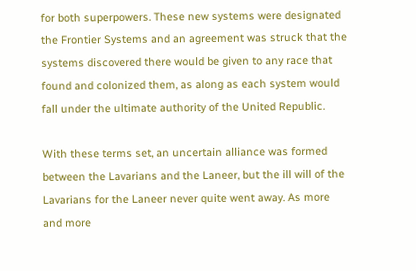for both superpowers. These new systems were designated the Frontier Systems and an agreement was struck that the systems discovered there would be given to any race that found and colonized them, as along as each system would fall under the ultimate authority of the United Republic.

With these terms set, an uncertain alliance was formed between the Lavarians and the Laneer, but the ill will of the Lavarians for the Laneer never quite went away. As more and more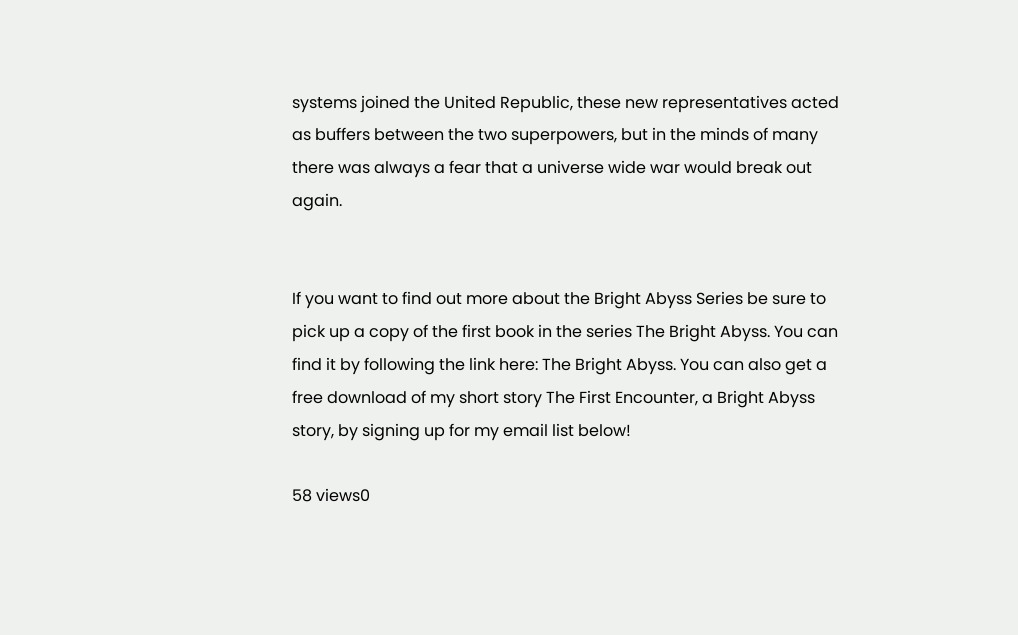systems joined the United Republic, these new representatives acted as buffers between the two superpowers, but in the minds of many there was always a fear that a universe wide war would break out again.


If you want to find out more about the Bright Abyss Series be sure to pick up a copy of the first book in the series The Bright Abyss. You can find it by following the link here: The Bright Abyss. You can also get a free download of my short story The First Encounter, a Bright Abyss story, by signing up for my email list below!

58 views0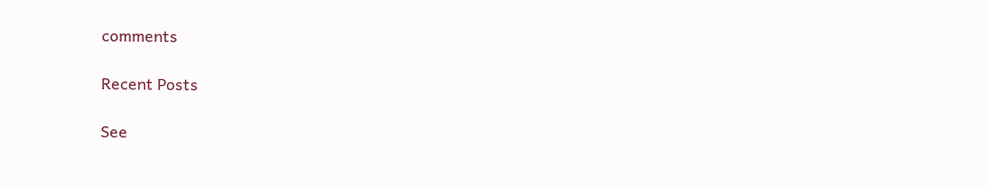comments

Recent Posts

See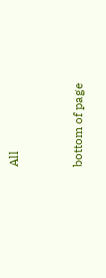All


bottom of page